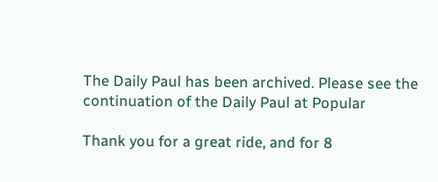The Daily Paul has been archived. Please see the continuation of the Daily Paul at Popular

Thank you for a great ride, and for 8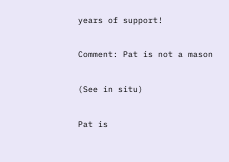years of support!

Comment: Pat is not a mason

(See in situ)

Pat is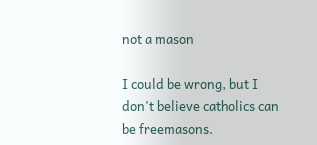not a mason

I could be wrong, but I don't believe catholics can be freemasons.